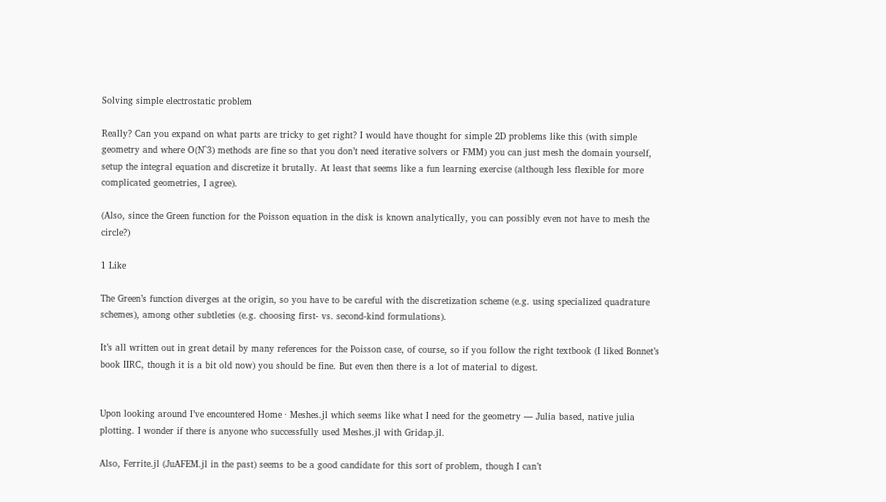Solving simple electrostatic problem

Really? Can you expand on what parts are tricky to get right? I would have thought for simple 2D problems like this (with simple geometry and where O(N^3) methods are fine so that you don’t need iterative solvers or FMM) you can just mesh the domain yourself, setup the integral equation and discretize it brutally. At least that seems like a fun learning exercise (although less flexible for more complicated geometries, I agree).

(Also, since the Green function for the Poisson equation in the disk is known analytically, you can possibly even not have to mesh the circle?)

1 Like

The Green’s function diverges at the origin, so you have to be careful with the discretization scheme (e.g. using specialized quadrature schemes), among other subtleties (e.g. choosing first- vs. second-kind formulations).

It’s all written out in great detail by many references for the Poisson case, of course, so if you follow the right textbook (I liked Bonnet’s book IIRC, though it is a bit old now) you should be fine. But even then there is a lot of material to digest.


Upon looking around I’ve encountered Home · Meshes.jl which seems like what I need for the geometry — Julia based, native julia plotting. I wonder if there is anyone who successfully used Meshes.jl with Gridap.jl.

Also, Ferrite.jl (JuAFEM.jl in the past) seems to be a good candidate for this sort of problem, though I can’t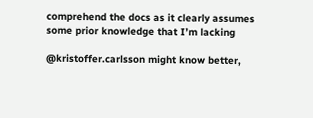comprehend the docs as it clearly assumes some prior knowledge that I’m lacking

@kristoffer.carlsson might know better,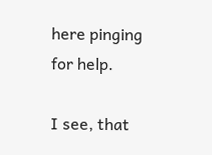here pinging for help.

I see, that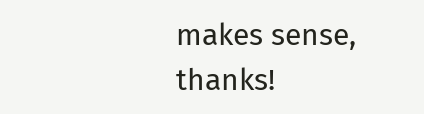makes sense, thanks!